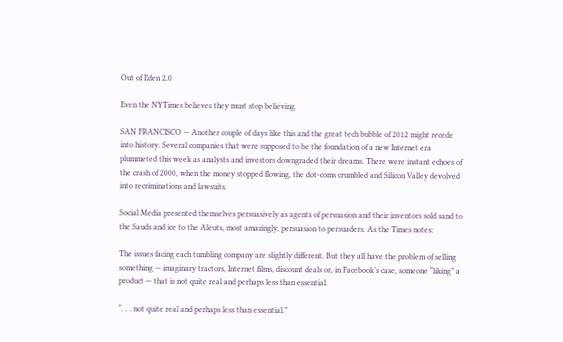Out of Eden 2.0

Even the NYTimes believes they must stop believing.

SAN FRANCISCO — Another couple of days like this and the great tech bubble of 2012 might recede into history. Several companies that were supposed to be the foundation of a new Internet era plummeted this week as analysts and investors downgraded their dreams. There were instant echoes of the crash of 2000, when the money stopped flowing, the dot-coms crumbled and Silicon Valley devolved into recriminations and lawsuits.

Social Media presented themselves persuasively as agents of persuasion and their inventors sold sand to the Sauds and ice to the Aleuts, most amazingly, persuasion to persuaders. As the Times notes:

The issues facing each tumbling company are slightly different. But they all have the problem of selling something — imaginary tractors, Internet films, discount deals or, in Facebook’s case, someone “liking” a product — that is not quite real and perhaps less than essential.

“. . . not quite real and perhaps less than essential.”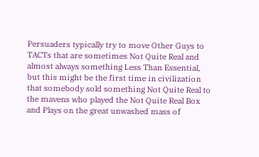Persuaders typically try to move Other Guys to TACTs that are sometimes Not Quite Real and almost always something Less Than Essential, but this might be the first time in civilization that somebody sold something Not Quite Real to the mavens who played the Not Quite Real Box and Plays on the great unwashed mass of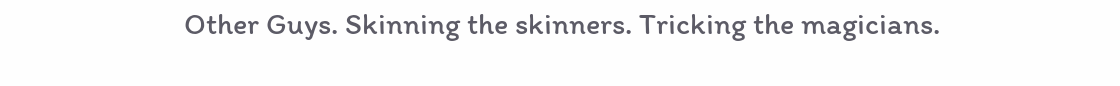Other Guys. Skinning the skinners. Tricking the magicians.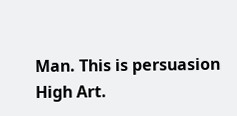Man. This is persuasion High Art.